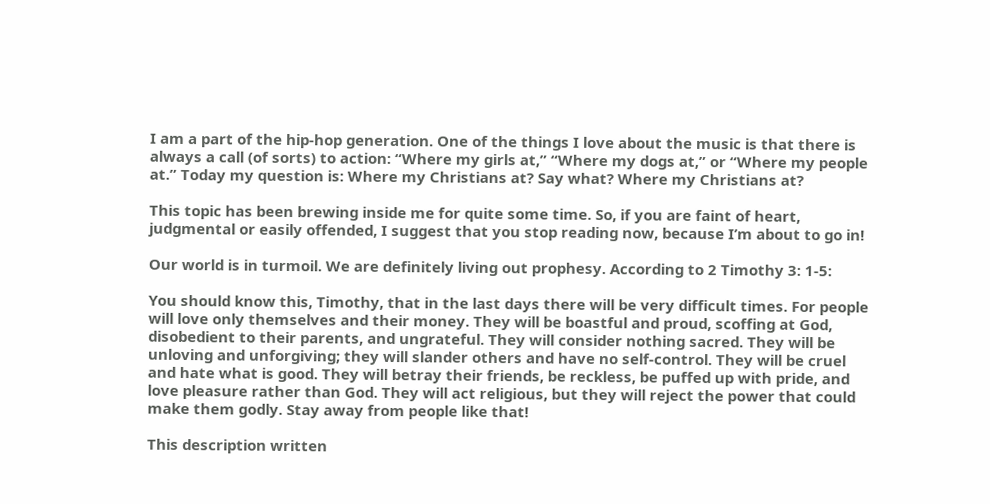I am a part of the hip-hop generation. One of the things I love about the music is that there is always a call (of sorts) to action: “Where my girls at,” “Where my dogs at,” or “Where my people at.” Today my question is: Where my Christians at? Say what? Where my Christians at?

This topic has been brewing inside me for quite some time. So, if you are faint of heart, judgmental or easily offended, I suggest that you stop reading now, because I’m about to go in!

Our world is in turmoil. We are definitely living out prophesy. According to 2 Timothy 3: 1-5:

You should know this, Timothy, that in the last days there will be very difficult times. For people will love only themselves and their money. They will be boastful and proud, scoffing at God, disobedient to their parents, and ungrateful. They will consider nothing sacred. They will be unloving and unforgiving; they will slander others and have no self-control. They will be cruel and hate what is good. They will betray their friends, be reckless, be puffed up with pride, and love pleasure rather than God. They will act religious, but they will reject the power that could make them godly. Stay away from people like that!

This description written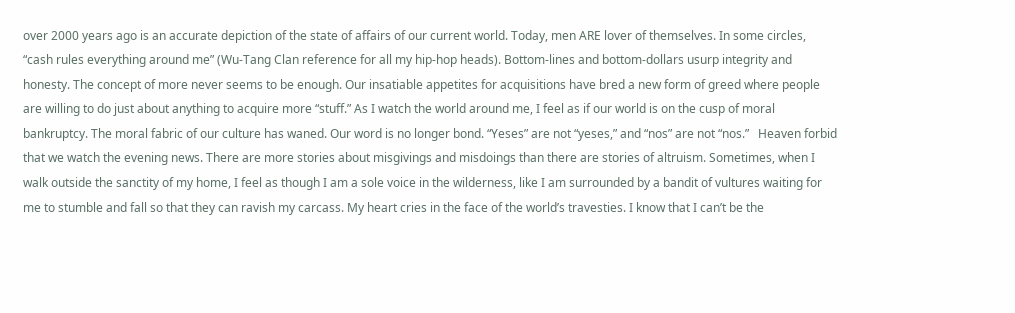over 2000 years ago is an accurate depiction of the state of affairs of our current world. Today, men ARE lover of themselves. In some circles, “cash rules everything around me” (Wu-Tang Clan reference for all my hip-hop heads). Bottom-lines and bottom-dollars usurp integrity and honesty. The concept of more never seems to be enough. Our insatiable appetites for acquisitions have bred a new form of greed where people are willing to do just about anything to acquire more “stuff.” As I watch the world around me, I feel as if our world is on the cusp of moral bankruptcy. The moral fabric of our culture has waned. Our word is no longer bond. “Yeses” are not “yeses,” and “nos” are not “nos.”   Heaven forbid that we watch the evening news. There are more stories about misgivings and misdoings than there are stories of altruism. Sometimes, when I walk outside the sanctity of my home, I feel as though I am a sole voice in the wilderness, like I am surrounded by a bandit of vultures waiting for me to stumble and fall so that they can ravish my carcass. My heart cries in the face of the world’s travesties. I know that I can’t be the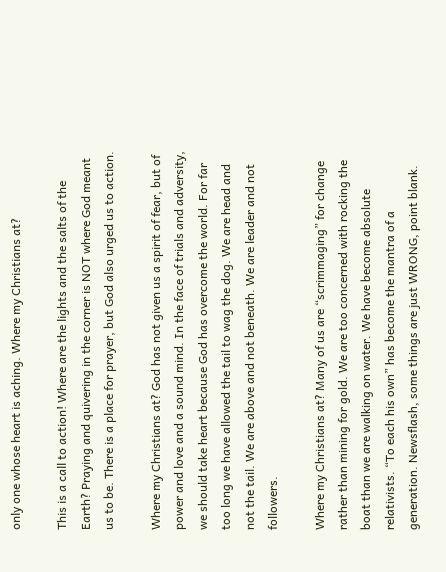only one whose heart is aching. Where my Christians at?

This is a call to action! Where are the lights and the salts of the Earth? Praying and quivering in the corner is NOT where God meant us to be. There is a place for prayer, but God also urged us to action.

Where my Christians at? God has not given us a spirit of fear, but of power and love and a sound mind. In the face of trials and adversity, we should take heart because God has overcome the world. For far too long we have allowed the tail to wag the dog. We are head and not the tail. We are above and not beneath. We are leader and not followers.

Where my Christians at? Many of us are “scrimmaging” for change rather than mining for gold. We are too concerned with rocking the boat than we are walking on water. We have become absolute relativists. “To each his own” has become the mantra of a generation. Newsflash, some things are just WRONG, point blank.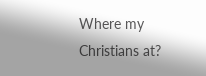Where my Christians at?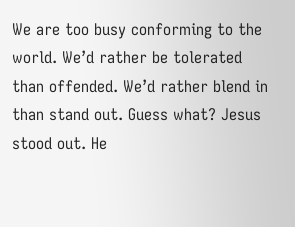We are too busy conforming to the world. We’d rather be tolerated than offended. We’d rather blend in than stand out. Guess what? Jesus stood out. He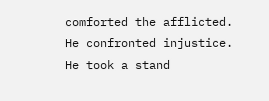comforted the afflicted. He confronted injustice. He took a stand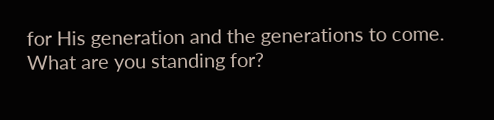for His generation and the generations to come. What are you standing for?